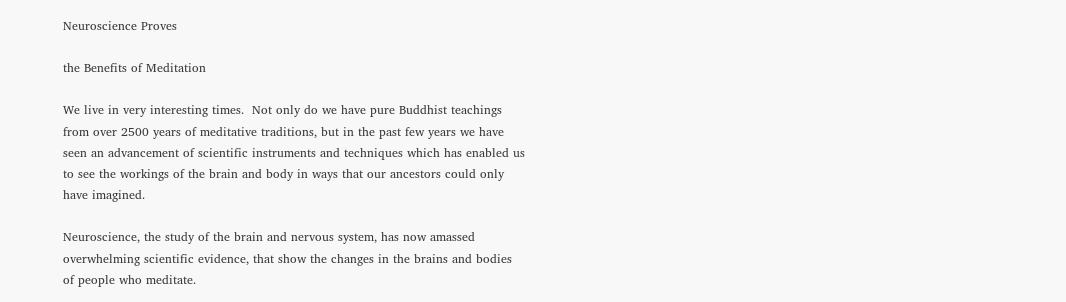Neuroscience Proves

the Benefits of Meditation

We live in very interesting times.  Not only do we have pure Buddhist teachings from over 2500 years of meditative traditions, but in the past few years we have seen an advancement of scientific instruments and techniques which has enabled us to see the workings of the brain and body in ways that our ancestors could only have imagined.

Neuroscience, the study of the brain and nervous system, has now amassed overwhelming scientific evidence, that show the changes in the brains and bodies of people who meditate.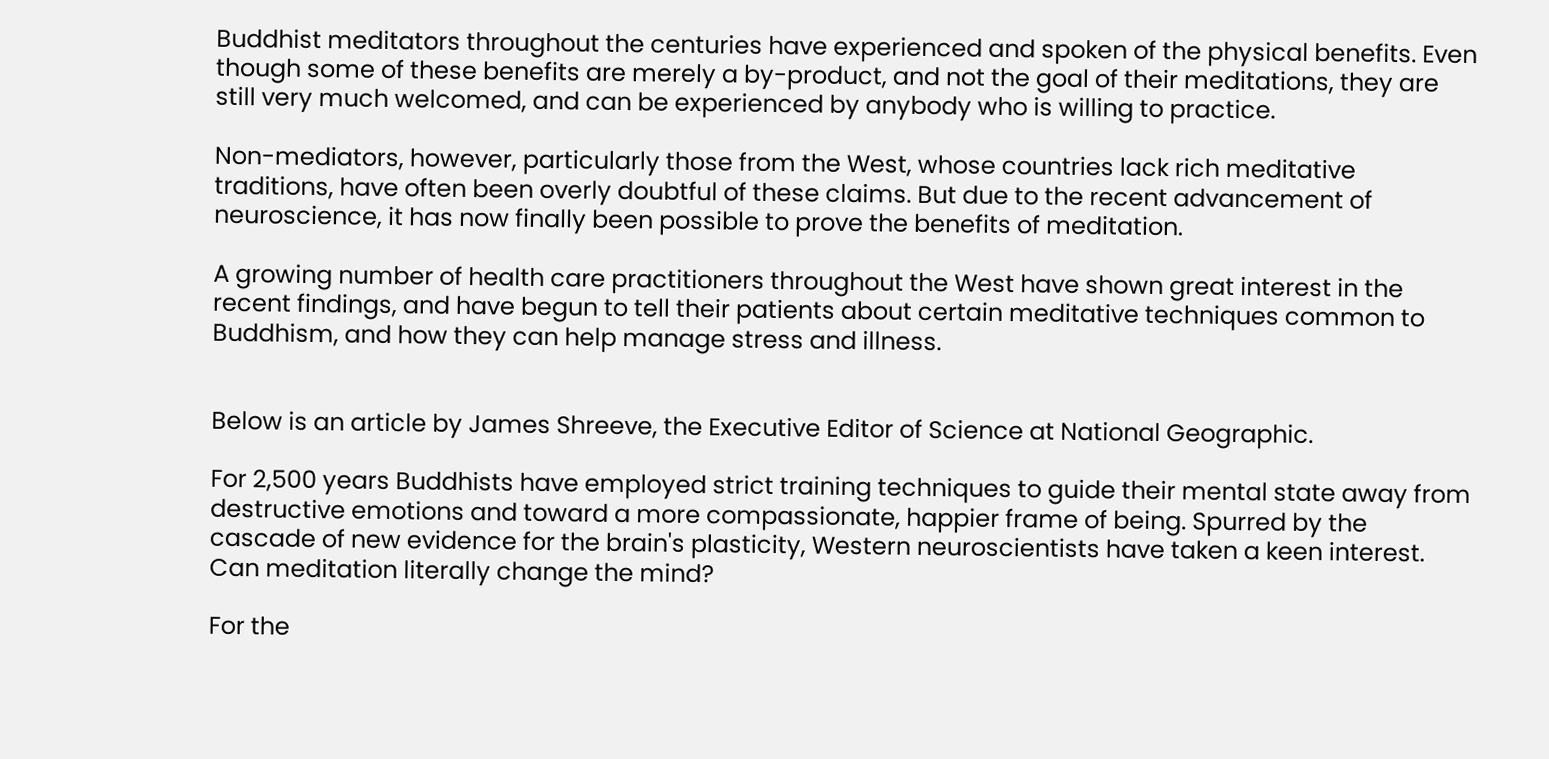Buddhist meditators throughout the centuries have experienced and spoken of the physical benefits. Even though some of these benefits are merely a by-product, and not the goal of their meditations, they are still very much welcomed, and can be experienced by anybody who is willing to practice.

Non-mediators, however, particularly those from the West, whose countries lack rich meditative traditions, have often been overly doubtful of these claims. But due to the recent advancement of neuroscience, it has now finally been possible to prove the benefits of meditation.

A growing number of health care practitioners throughout the West have shown great interest in the recent findings, and have begun to tell their patients about certain meditative techniques common to Buddhism, and how they can help manage stress and illness.


Below is an article by James Shreeve, the Executive Editor of Science at National Geographic.

For 2,500 years Buddhists have employed strict training techniques to guide their mental state away from destructive emotions and toward a more compassionate, happier frame of being. Spurred by the cascade of new evidence for the brain's plasticity, Western neuroscientists have taken a keen interest. Can meditation literally change the mind?

For the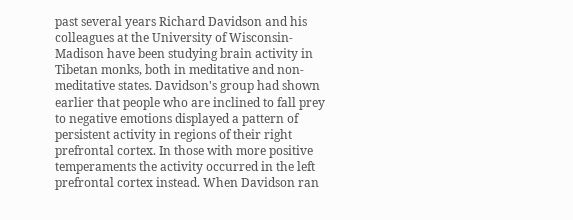past several years Richard Davidson and his colleagues at the University of Wisconsin-Madison have been studying brain activity in Tibetan monks, both in meditative and non-meditative states. Davidson's group had shown earlier that people who are inclined to fall prey to negative emotions displayed a pattern of persistent activity in regions of their right prefrontal cortex. In those with more positive temperaments the activity occurred in the left prefrontal cortex instead. When Davidson ran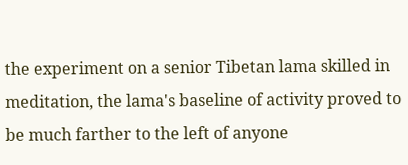the experiment on a senior Tibetan lama skilled in meditation, the lama's baseline of activity proved to be much farther to the left of anyone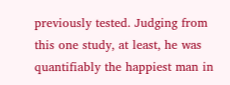previously tested. Judging from this one study, at least, he was quantifiably the happiest man in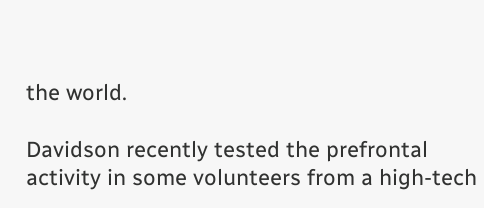the world.

Davidson recently tested the prefrontal activity in some volunteers from a high-tech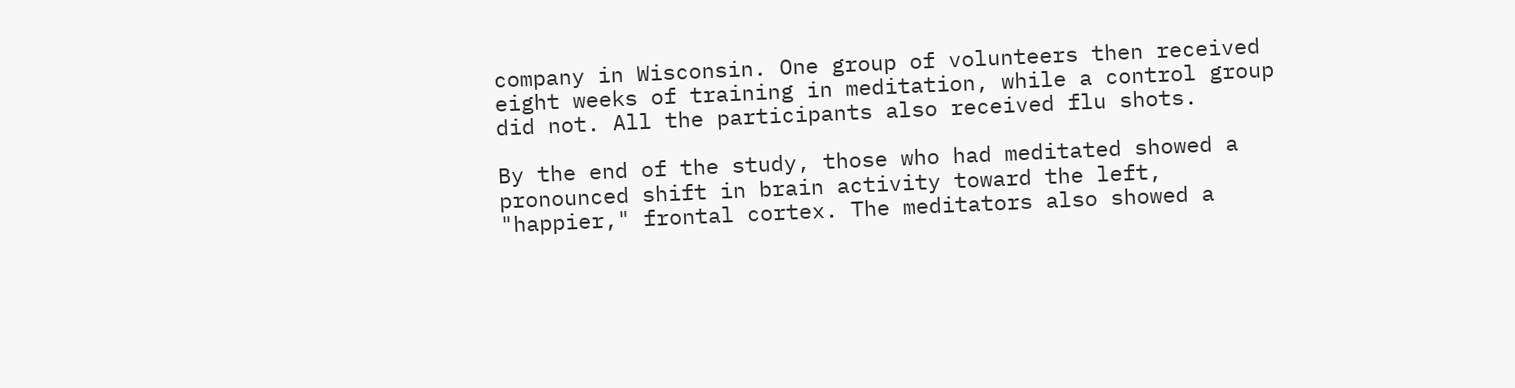company in Wisconsin. One group of volunteers then received eight weeks of training in meditation, while a control group did not. All the participants also received flu shots.

By the end of the study, those who had meditated showed a pronounced shift in brain activity toward the left, "happier," frontal cortex. The meditators also showed a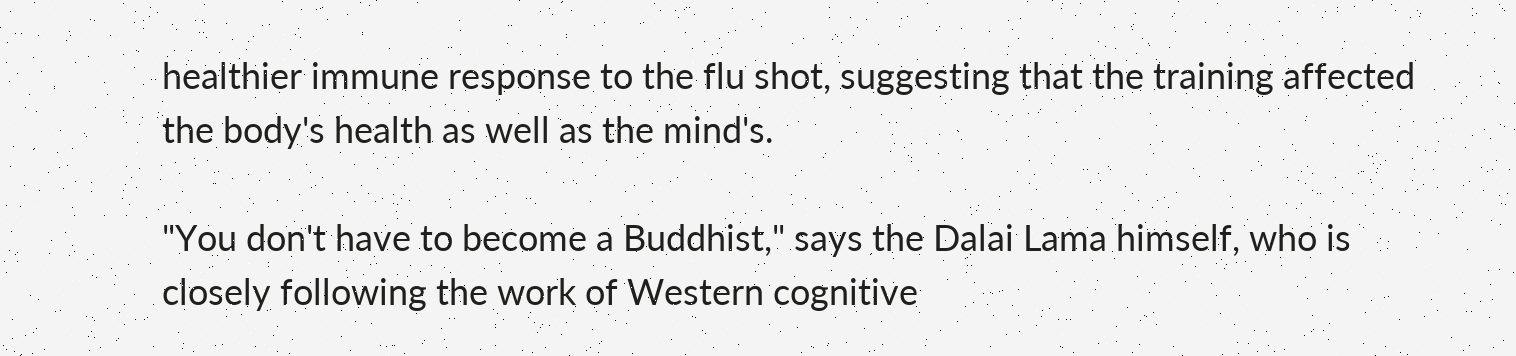healthier immune response to the flu shot, suggesting that the training affected the body's health as well as the mind's.

"You don't have to become a Buddhist," says the Dalai Lama himself, who is closely following the work of Western cognitive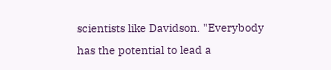scientists like Davidson. "Everybody has the potential to lead a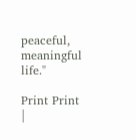peaceful, meaningful life."

Print Print |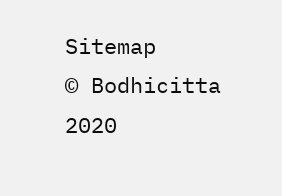Sitemap
© Bodhicitta 2020